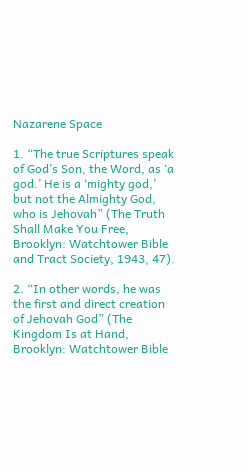Nazarene Space

1. “The true Scriptures speak of God’s Son, the Word, as ‘a god.’ He is a ‘mighty god,’ but not the Almighty God, who is Jehovah” (The Truth Shall Make You Free, Brooklyn: Watchtower Bible and Tract Society, 1943, 47).

2. “In other words, he was the first and direct creation of Jehovah God” (The Kingdom Is at Hand, Brooklyn: Watchtower Bible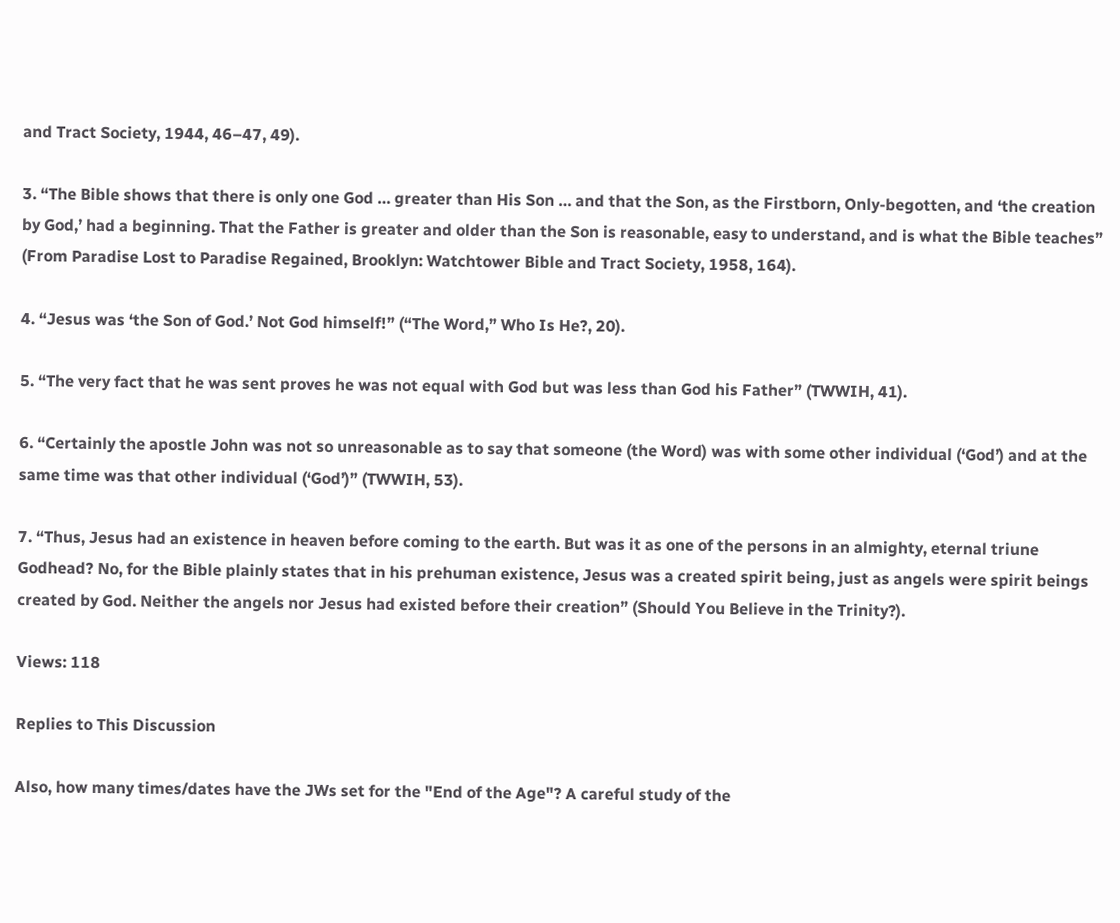and Tract Society, 1944, 46–47, 49).

3. “The Bible shows that there is only one God … greater than His Son … and that the Son, as the Firstborn, Only-begotten, and ‘the creation by God,’ had a beginning. That the Father is greater and older than the Son is reasonable, easy to understand, and is what the Bible teaches” (From Paradise Lost to Paradise Regained, Brooklyn: Watchtower Bible and Tract Society, 1958, 164).

4. “Jesus was ‘the Son of God.’ Not God himself!” (“The Word,” Who Is He?, 20).

5. “The very fact that he was sent proves he was not equal with God but was less than God his Father” (TWWIH, 41).

6. “Certainly the apostle John was not so unreasonable as to say that someone (the Word) was with some other individual (‘God’) and at the same time was that other individual (‘God’)” (TWWIH, 53).

7. “Thus, Jesus had an existence in heaven before coming to the earth. But was it as one of the persons in an almighty, eternal triune Godhead? No, for the Bible plainly states that in his prehuman existence, Jesus was a created spirit being, just as angels were spirit beings created by God. Neither the angels nor Jesus had existed before their creation” (Should You Believe in the Trinity?).

Views: 118

Replies to This Discussion

Also, how many times/dates have the JWs set for the "End of the Age"? A careful study of the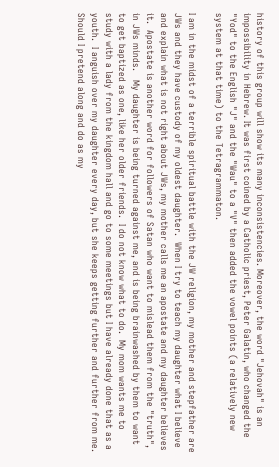history of this group will show its many inconsistencies. Moreover, the word "Jehovah" is an impossibility in Hebrew. It was first coined by a Catholic priest, Peter Galatin, who changed the "Yod" to the English "J" and the "Wau" to a "V" then added the vowel points (a relatively new system at that time) to the Tetragrammaton.

I am in the midst of a terrible spiritual battle with the JW religion, my mother and stepfather are JWs and they have custody of my oldest daughter.  When I try to teach my daughter what I believe and explain what is not right about JWs, my mother calls me an apostate and my daughter believes it.  Apostate is another word for followers of Satan who want to mislead them from the "truth", in JWs minds.   My daughter is being turned against me, and is being brainwashed by them to want to get baptized as one, like her older friends.  I do not know what to do.  My mom wants me to study with a lady from the kingdom hall and go to some meetings but I have already done that as a youth.  I anguish over my daughter every day, but she keeps getting further and further from me.  Should I pretend along and do as my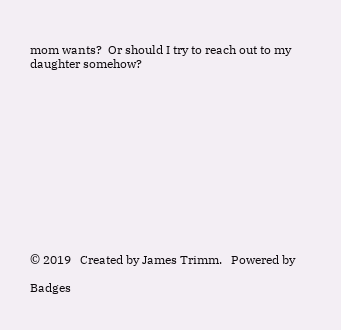mom wants?  Or should I try to reach out to my daughter somehow?













© 2019   Created by James Trimm.   Powered by

Badges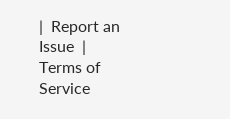|  Report an Issue  |  Terms of Service